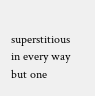superstitious in every way but one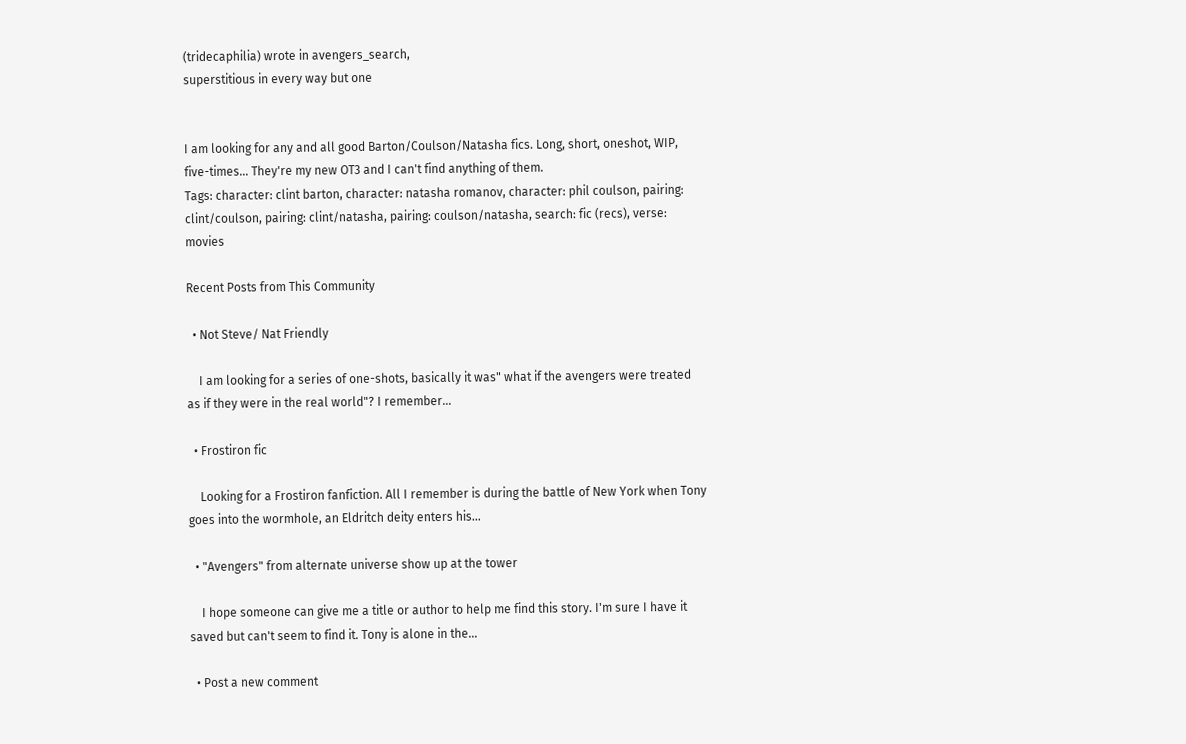(tridecaphilia) wrote in avengers_search,
superstitious in every way but one


I am looking for any and all good Barton/Coulson/Natasha fics. Long, short, oneshot, WIP, five-times... They're my new OT3 and I can't find anything of them.
Tags: character: clint barton, character: natasha romanov, character: phil coulson, pairing: clint/coulson, pairing: clint/natasha, pairing: coulson/natasha, search: fic (recs), verse: movies

Recent Posts from This Community

  • Not Steve/ Nat Friendly

    I am looking for a series of one-shots, basically it was" what if the avengers were treated as if they were in the real world"? I remember…

  • Frostiron fic

    Looking for a Frostiron fanfiction. All I remember is during the battle of New York when Tony goes into the wormhole, an Eldritch deity enters his…

  • "Avengers" from alternate universe show up at the tower

    I hope someone can give me a title or author to help me find this story. I'm sure I have it saved but can't seem to find it. Tony is alone in the…

  • Post a new comment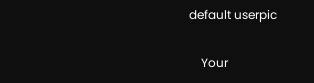default userpic

    Your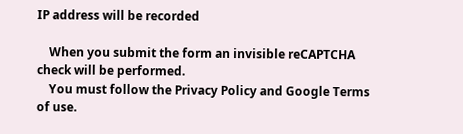IP address will be recorded

    When you submit the form an invisible reCAPTCHA check will be performed.
    You must follow the Privacy Policy and Google Terms of use.